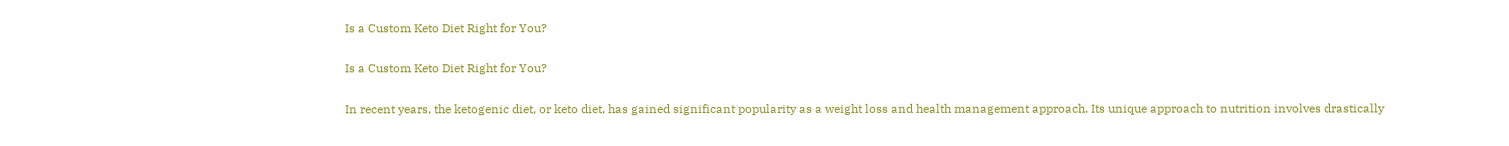Is a Custom Keto Diet Right for You?

Is a Custom Keto Diet Right for You?

In recent years, the ketogenic diet, or keto diet, has gained significant popularity as a weight loss and health management approach. Its unique approach to nutrition involves drastically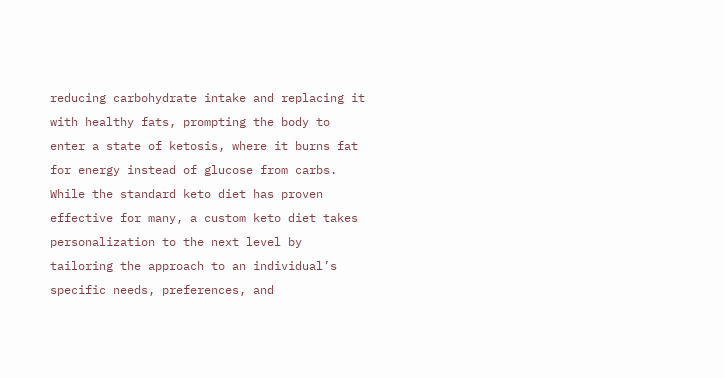reducing carbohydrate intake and replacing it with healthy fats, prompting the body to enter a state of ketosis, where it burns fat for energy instead of glucose from carbs. While the standard keto diet has proven effective for many, a custom keto diet takes personalization to the next level by tailoring the approach to an individual’s specific needs, preferences, and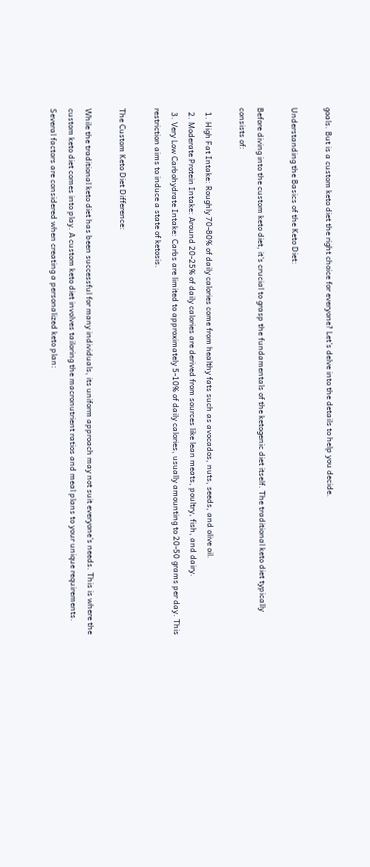goals. But is a custom keto diet the right choice for everyone? Let’s delve into the details to help you decide.

Understanding the Basics of the Keto Diet:

Before diving into the custom keto diet, it’s crucial to grasp the fundamentals of the ketogenic diet itself. The traditional keto diet typically consists of:

  1. High Fat Intake: Roughly 70-80% of daily calories come from healthy fats such as avocados, nuts, seeds, and olive oil.
  2. Moderate Protein Intake: Around 20-25% of daily calories are derived from sources like lean meats, poultry, fish, and dairy.
  3. Very Low Carbohydrate Intake: Carbs are limited to approximately 5-10% of daily calories, usually amounting to 20-50 grams per day. This restriction aims to induce a state of ketosis.

The Custom Keto Diet Difference:

While the traditional keto diet has been successful for many individuals, its uniform approach may not suit everyone’s needs. This is where the custom keto diet comes into play. A custom keto diet involves tailoring the macronutrient ratios and meal plans to your unique requirements. Several factors are considered when creating a personalized keto plan: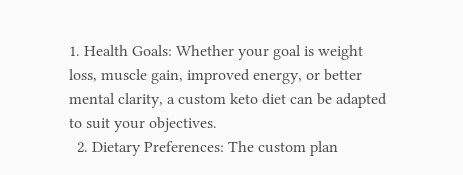1. Health Goals: Whether your goal is weight loss, muscle gain, improved energy, or better mental clarity, a custom keto diet can be adapted to suit your objectives.
  2. Dietary Preferences: The custom plan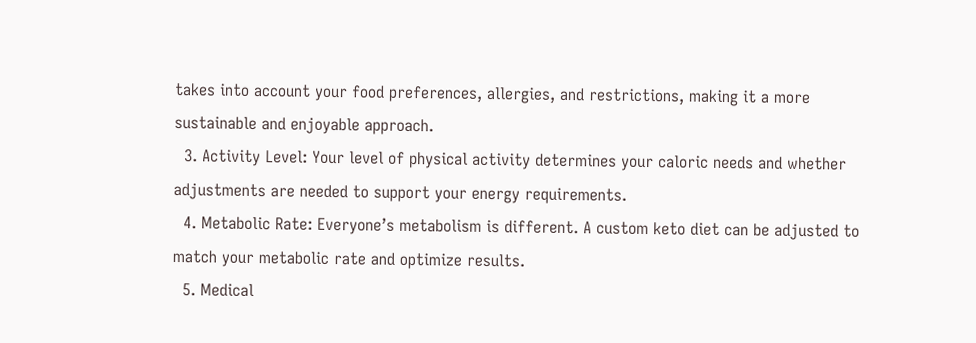takes into account your food preferences, allergies, and restrictions, making it a more sustainable and enjoyable approach.
  3. Activity Level: Your level of physical activity determines your caloric needs and whether adjustments are needed to support your energy requirements.
  4. Metabolic Rate: Everyone’s metabolism is different. A custom keto diet can be adjusted to match your metabolic rate and optimize results.
  5. Medical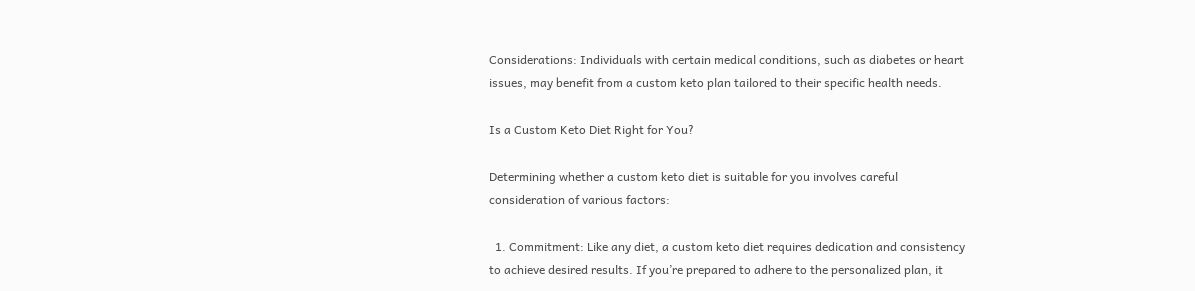Considerations: Individuals with certain medical conditions, such as diabetes or heart issues, may benefit from a custom keto plan tailored to their specific health needs.

Is a Custom Keto Diet Right for You?

Determining whether a custom keto diet is suitable for you involves careful consideration of various factors:

  1. Commitment: Like any diet, a custom keto diet requires dedication and consistency to achieve desired results. If you’re prepared to adhere to the personalized plan, it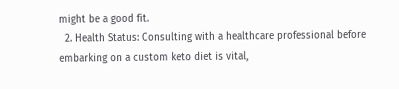might be a good fit.
  2. Health Status: Consulting with a healthcare professional before embarking on a custom keto diet is vital,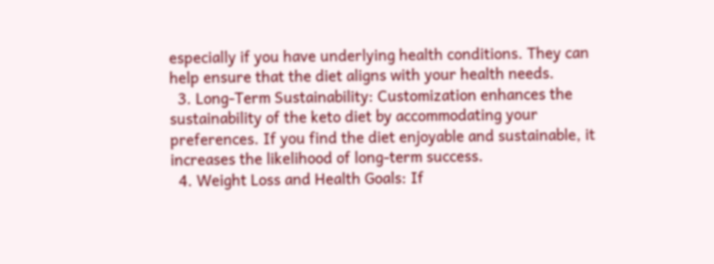especially if you have underlying health conditions. They can help ensure that the diet aligns with your health needs.
  3. Long-Term Sustainability: Customization enhances the sustainability of the keto diet by accommodating your preferences. If you find the diet enjoyable and sustainable, it increases the likelihood of long-term success.
  4. Weight Loss and Health Goals: If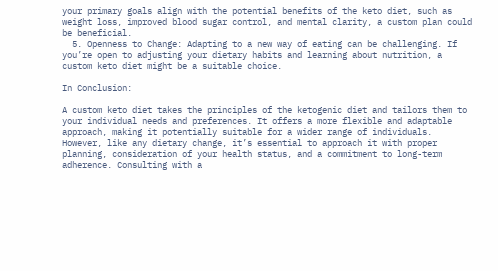your primary goals align with the potential benefits of the keto diet, such as weight loss, improved blood sugar control, and mental clarity, a custom plan could be beneficial.
  5. Openness to Change: Adapting to a new way of eating can be challenging. If you’re open to adjusting your dietary habits and learning about nutrition, a custom keto diet might be a suitable choice.

In Conclusion:

A custom keto diet takes the principles of the ketogenic diet and tailors them to your individual needs and preferences. It offers a more flexible and adaptable approach, making it potentially suitable for a wider range of individuals. However, like any dietary change, it’s essential to approach it with proper planning, consideration of your health status, and a commitment to long-term adherence. Consulting with a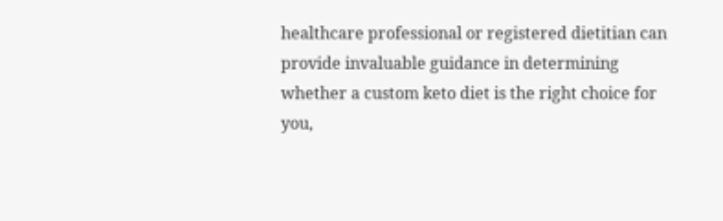healthcare professional or registered dietitian can provide invaluable guidance in determining whether a custom keto diet is the right choice for you,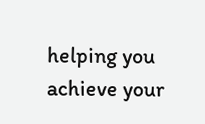helping you achieve your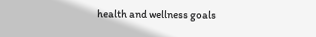health and wellness goals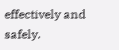effectively and safely.